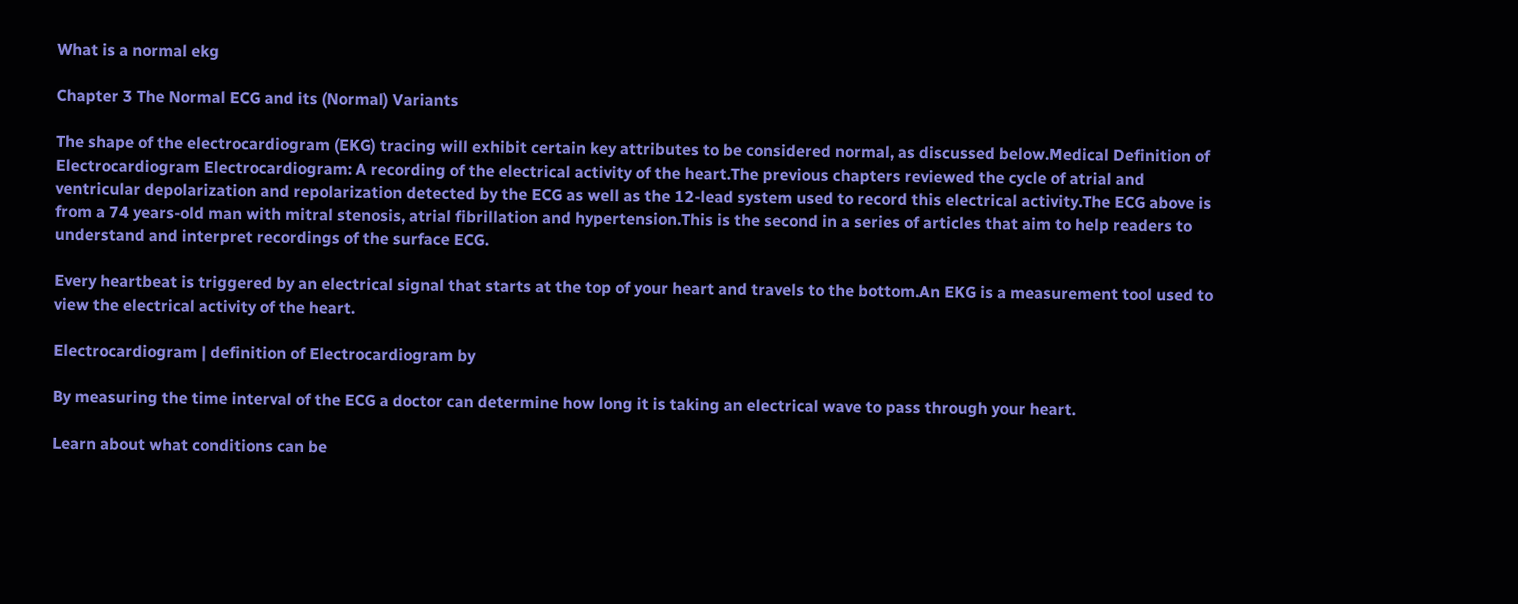What is a normal ekg

Chapter 3 The Normal ECG and its (Normal) Variants

The shape of the electrocardiogram (EKG) tracing will exhibit certain key attributes to be considered normal, as discussed below.Medical Definition of Electrocardiogram Electrocardiogram: A recording of the electrical activity of the heart.The previous chapters reviewed the cycle of atrial and ventricular depolarization and repolarization detected by the ECG as well as the 12-lead system used to record this electrical activity.The ECG above is from a 74 years-old man with mitral stenosis, atrial fibrillation and hypertension.This is the second in a series of articles that aim to help readers to understand and interpret recordings of the surface ECG.

Every heartbeat is triggered by an electrical signal that starts at the top of your heart and travels to the bottom.An EKG is a measurement tool used to view the electrical activity of the heart.

Electrocardiogram | definition of Electrocardiogram by

By measuring the time interval of the ECG a doctor can determine how long it is taking an electrical wave to pass through your heart.

Learn about what conditions can be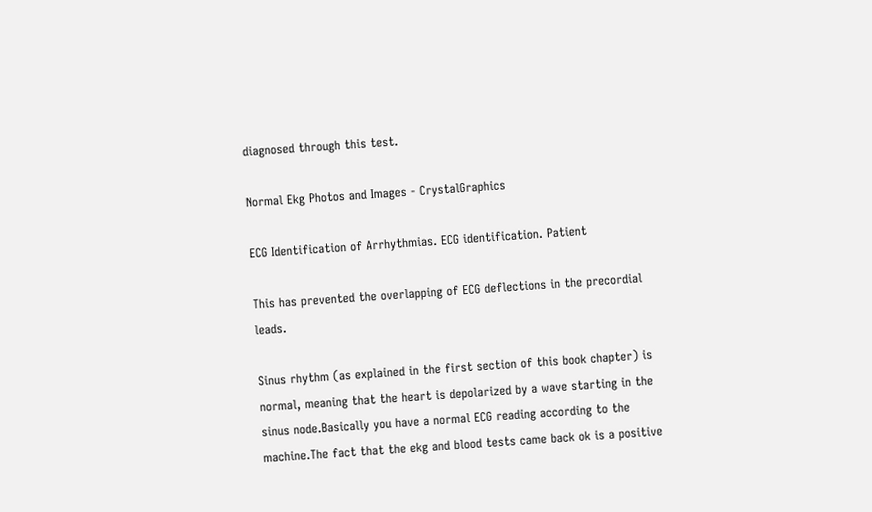diagnosed through this test.

Normal Ekg Photos and Images - CrystalGraphics

ECG Identification of Arrhythmias. ECG identification. Patient

This has prevented the overlapping of ECG deflections in the precordial leads.

Sinus rhythm (as explained in the first section of this book chapter) is normal, meaning that the heart is depolarized by a wave starting in the sinus node.Basically you have a normal ECG reading according to the machine.The fact that the ekg and blood tests came back ok is a positive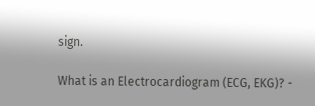sign.

What is an Electrocardiogram (ECG, EKG)? -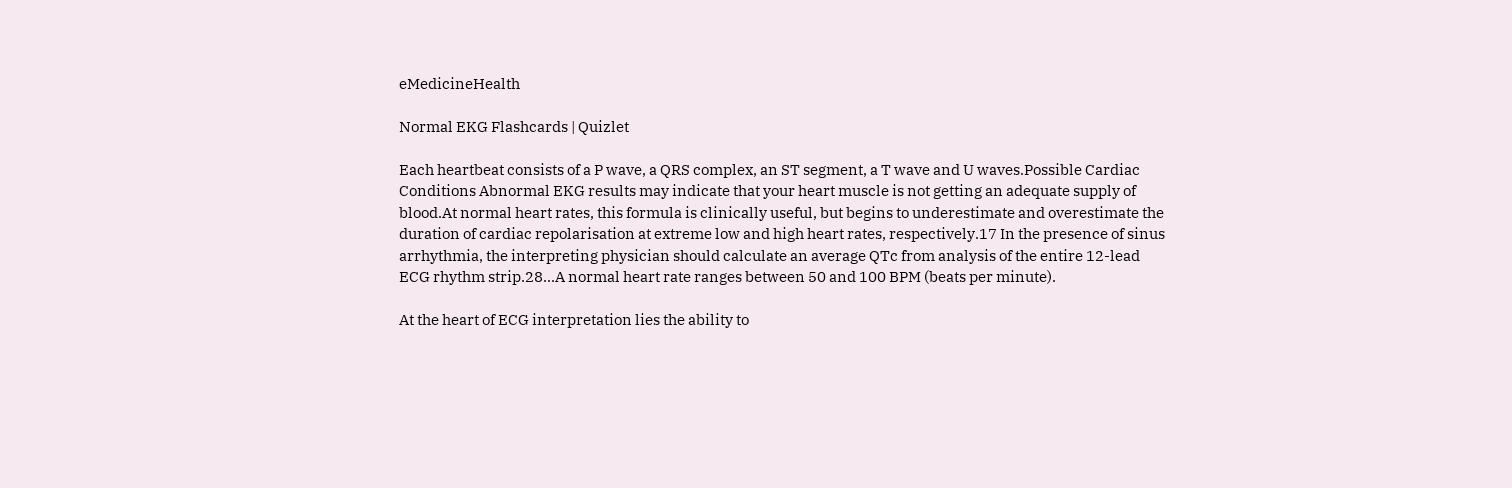eMedicineHealth

Normal EKG Flashcards | Quizlet

Each heartbeat consists of a P wave, a QRS complex, an ST segment, a T wave and U waves.Possible Cardiac Conditions Abnormal EKG results may indicate that your heart muscle is not getting an adequate supply of blood.At normal heart rates, this formula is clinically useful, but begins to underestimate and overestimate the duration of cardiac repolarisation at extreme low and high heart rates, respectively.17 In the presence of sinus arrhythmia, the interpreting physician should calculate an average QTc from analysis of the entire 12-lead ECG rhythm strip.28...A normal heart rate ranges between 50 and 100 BPM (beats per minute).

At the heart of ECG interpretation lies the ability to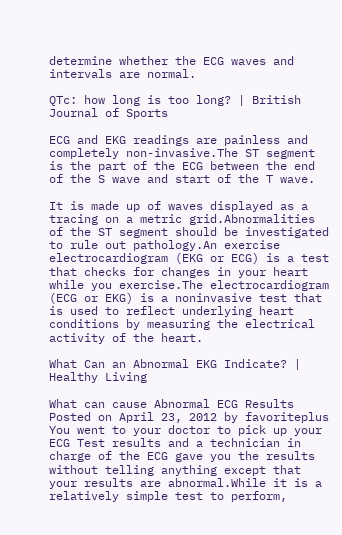determine whether the ECG waves and intervals are normal.

QTc: how long is too long? | British Journal of Sports

ECG and EKG readings are painless and completely non-invasive.The ST segment is the part of the ECG between the end of the S wave and start of the T wave.

It is made up of waves displayed as a tracing on a metric grid.Abnormalities of the ST segment should be investigated to rule out pathology.An exercise electrocardiogram (EKG or ECG) is a test that checks for changes in your heart while you exercise.The electrocardiogram (ECG or EKG) is a noninvasive test that is used to reflect underlying heart conditions by measuring the electrical activity of the heart.

What Can an Abnormal EKG Indicate? | Healthy Living

What can cause Abnormal ECG Results Posted on April 23, 2012 by favoriteplus You went to your doctor to pick up your ECG Test results and a technician in charge of the ECG gave you the results without telling anything except that your results are abnormal.While it is a relatively simple test to perform,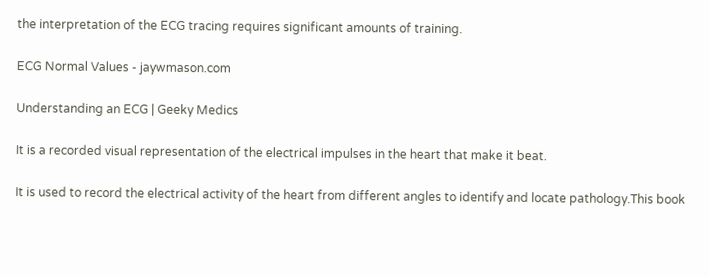the interpretation of the ECG tracing requires significant amounts of training.

ECG Normal Values - jaywmason.com

Understanding an ECG | Geeky Medics

It is a recorded visual representation of the electrical impulses in the heart that make it beat.

It is used to record the electrical activity of the heart from different angles to identify and locate pathology.This book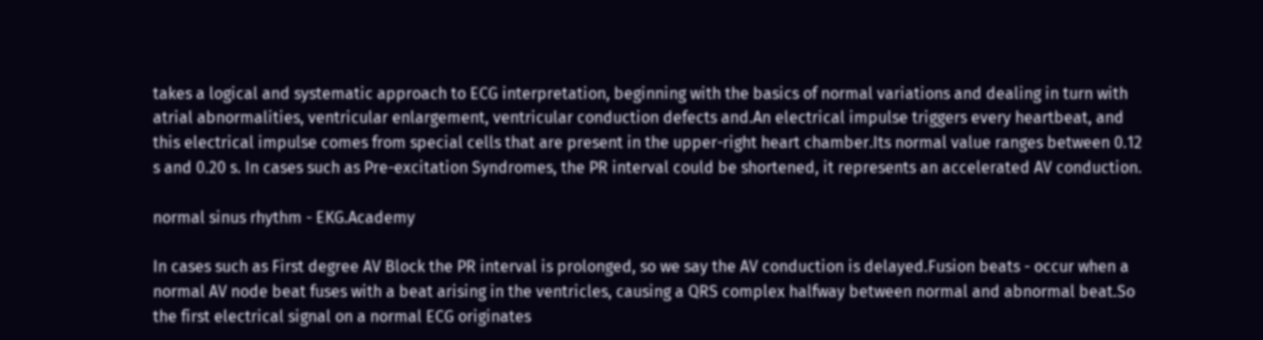takes a logical and systematic approach to ECG interpretation, beginning with the basics of normal variations and dealing in turn with atrial abnormalities, ventricular enlargement, ventricular conduction defects and.An electrical impulse triggers every heartbeat, and this electrical impulse comes from special cells that are present in the upper-right heart chamber.Its normal value ranges between 0.12 s and 0.20 s. In cases such as Pre-excitation Syndromes, the PR interval could be shortened, it represents an accelerated AV conduction.

normal sinus rhythm - EKG.Academy

In cases such as First degree AV Block the PR interval is prolonged, so we say the AV conduction is delayed.Fusion beats - occur when a normal AV node beat fuses with a beat arising in the ventricles, causing a QRS complex halfway between normal and abnormal beat.So the first electrical signal on a normal ECG originates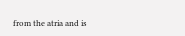from the atria and is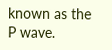known as the P wave.